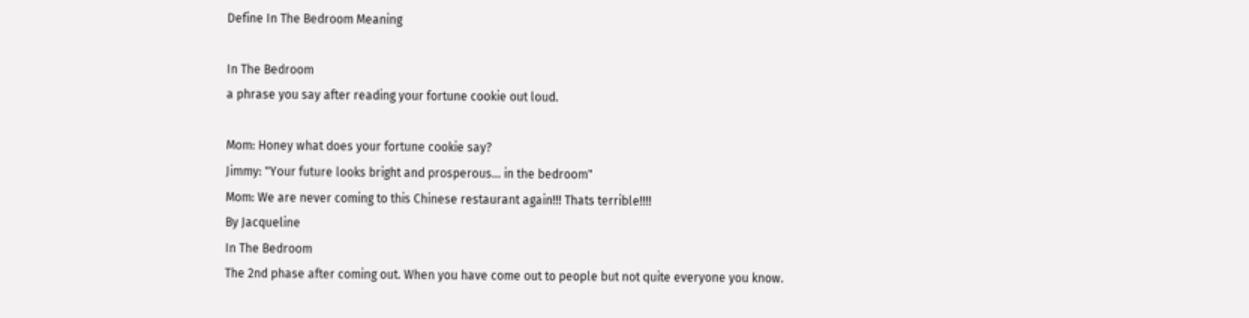Define In The Bedroom Meaning

In The Bedroom
a phrase you say after reading your fortune cookie out loud.

Mom: Honey what does your fortune cookie say?
Jimmy: "Your future looks bright and prosperous... in the bedroom"
Mom: We are never coming to this Chinese restaurant again!!! Thats terrible!!!!
By Jacqueline
In The Bedroom
The 2nd phase after coming out. When you have come out to people but not quite everyone you know.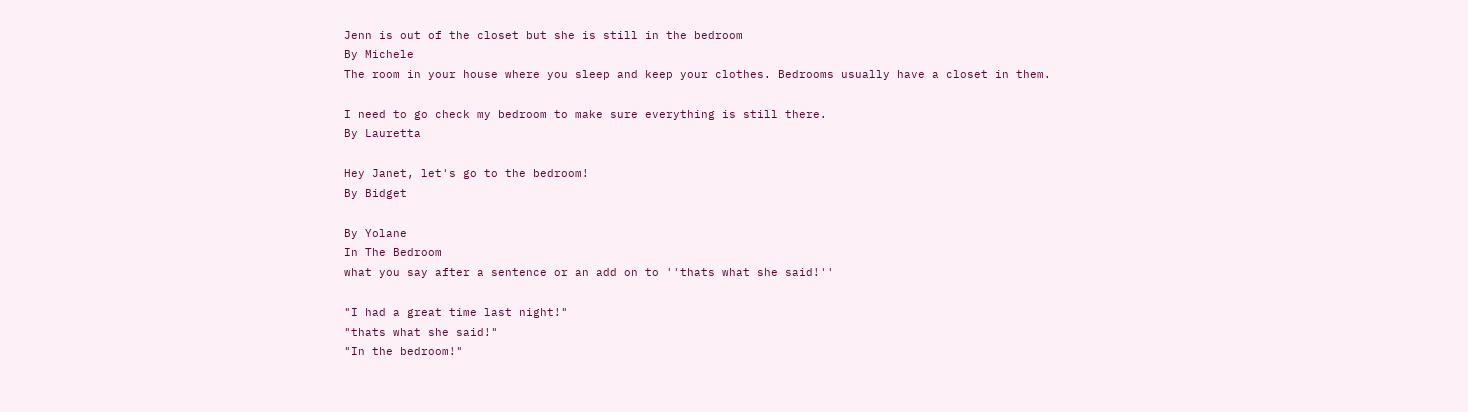Jenn is out of the closet but she is still in the bedroom
By Michele
The room in your house where you sleep and keep your clothes. Bedrooms usually have a closet in them.

I need to go check my bedroom to make sure everything is still there.
By Lauretta

Hey Janet, let's go to the bedroom!
By Bidget

By Yolane
In The Bedroom
what you say after a sentence or an add on to ''thats what she said!''

"I had a great time last night!"
"thats what she said!"
"In the bedroom!"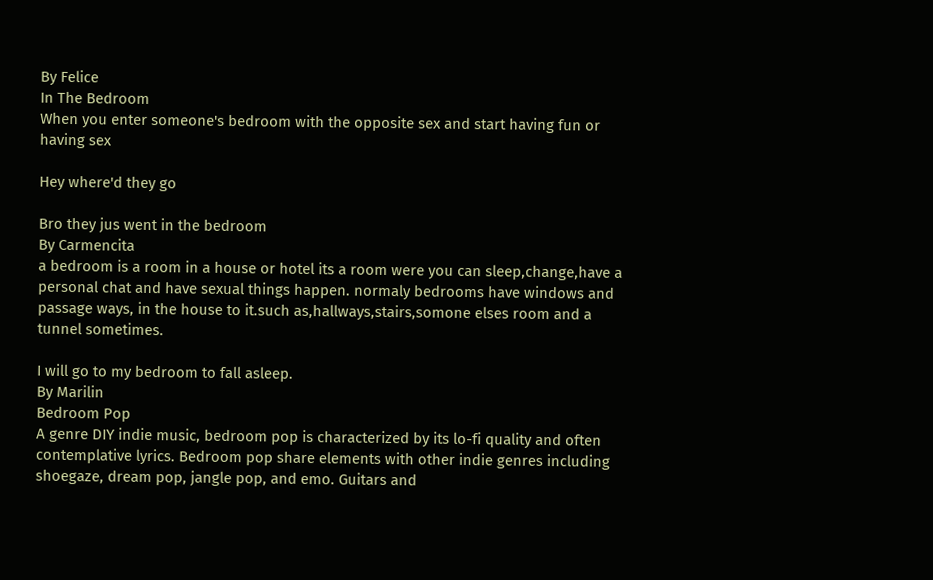By Felice
In The Bedroom
When you enter someone's bedroom with the opposite sex and start having fun or having sex

Hey where'd they go

Bro they jus went in the bedroom
By Carmencita
a bedroom is a room in a house or hotel its a room were you can sleep,change,have a personal chat and have sexual things happen. normaly bedrooms have windows and passage ways, in the house to it.such as,hallways,stairs,somone elses room and a tunnel sometimes.

I will go to my bedroom to fall asleep.
By Marilin
Bedroom Pop
A genre DIY indie music, bedroom pop is characterized by its lo-fi quality and often contemplative lyrics. Bedroom pop share elements with other indie genres including shoegaze, dream pop, jangle pop, and emo. Guitars and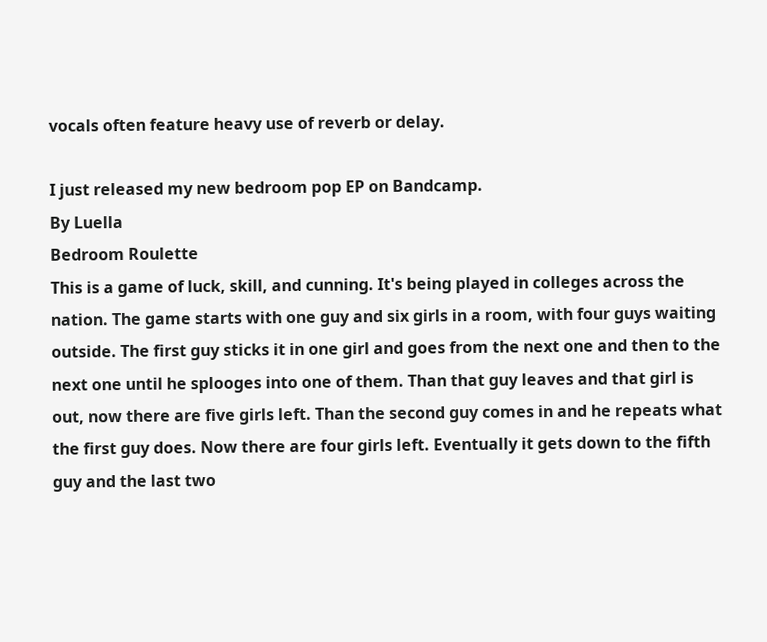vocals often feature heavy use of reverb or delay.

I just released my new bedroom pop EP on Bandcamp.
By Luella
Bedroom Roulette
This is a game of luck, skill, and cunning. It's being played in colleges across the nation. The game starts with one guy and six girls in a room, with four guys waiting outside. The first guy sticks it in one girl and goes from the next one and then to the next one until he splooges into one of them. Than that guy leaves and that girl is out, now there are five girls left. Than the second guy comes in and he repeats what the first guy does. Now there are four girls left. Eventually it gets down to the fifth guy and the last two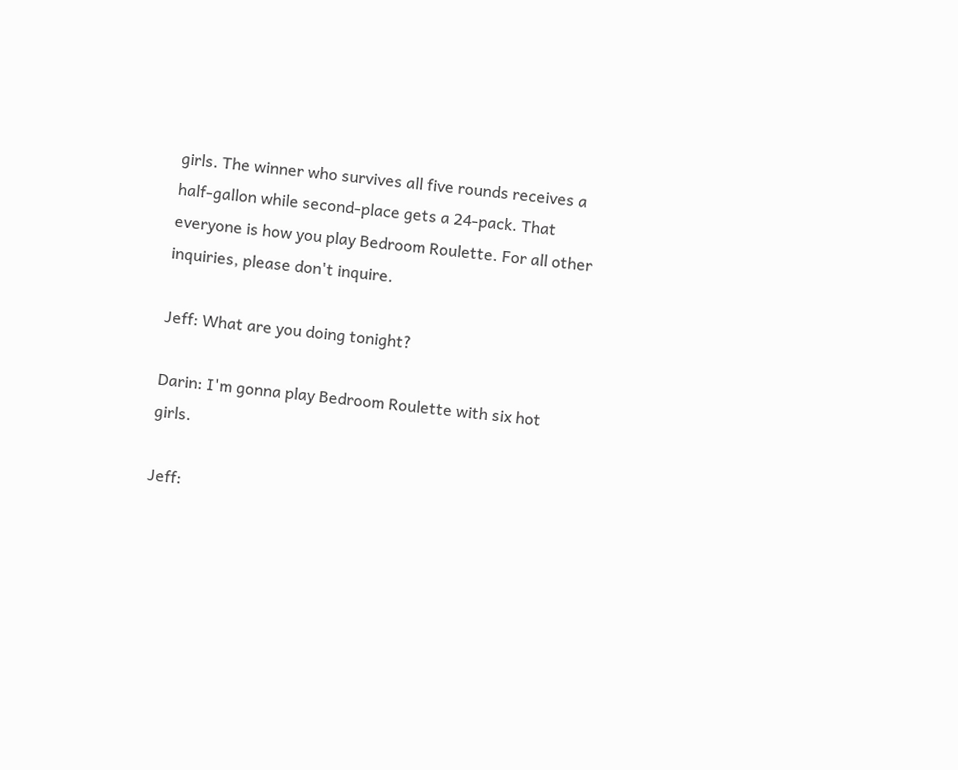girls. The winner who survives all five rounds receives a half-gallon while second-place gets a 24-pack. That everyone is how you play Bedroom Roulette. For all other inquiries, please don't inquire.

Jeff: What are you doing tonight?

Darin: I'm gonna play Bedroom Roulette with six hot girls.

Jeff: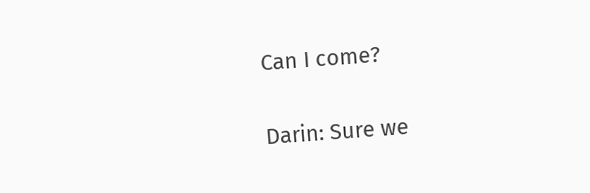Can I come?

Darin: Sure we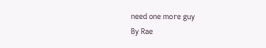need one more guy
By Rae